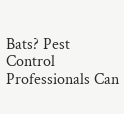Bats? Pest Control Professionals Can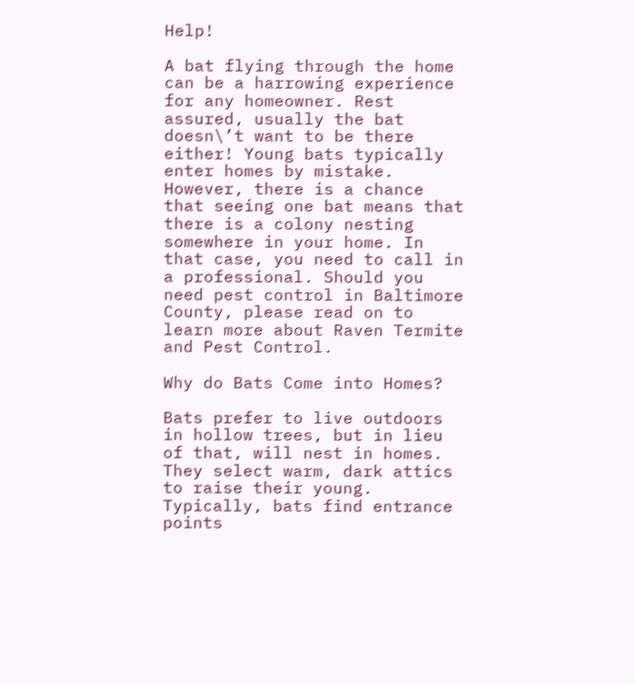Help!

A bat flying through the home can be a harrowing experience for any homeowner. Rest assured, usually the bat doesn\’t want to be there either! Young bats typically enter homes by mistake. However, there is a chance that seeing one bat means that there is a colony nesting somewhere in your home. In that case, you need to call in a professional. Should you need pest control in Baltimore County, please read on to learn more about Raven Termite and Pest Control.

Why do Bats Come into Homes?

Bats prefer to live outdoors in hollow trees, but in lieu of that, will nest in homes. They select warm, dark attics to raise their young. Typically, bats find entrance points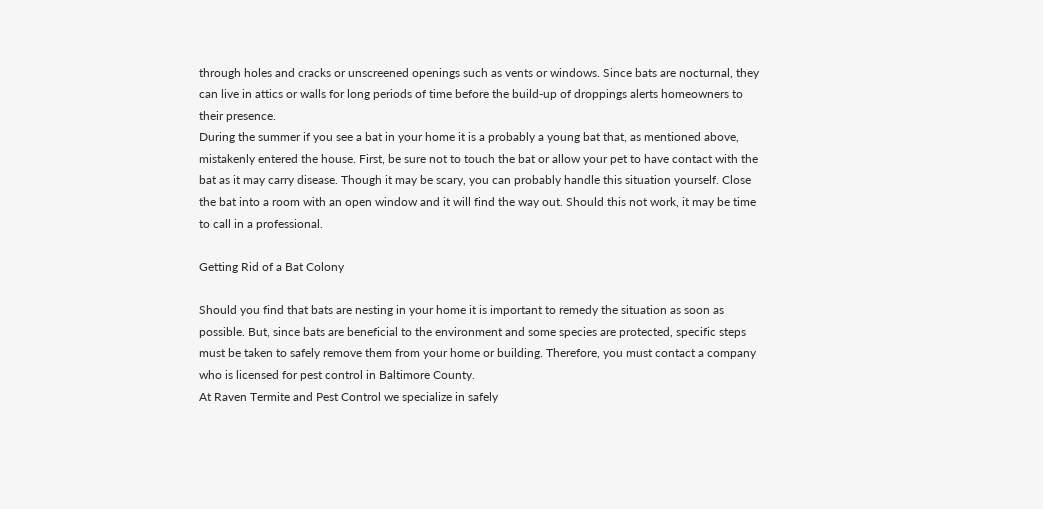through holes and cracks or unscreened openings such as vents or windows. Since bats are nocturnal, they can live in attics or walls for long periods of time before the build-up of droppings alerts homeowners to their presence.
During the summer if you see a bat in your home it is a probably a young bat that, as mentioned above, mistakenly entered the house. First, be sure not to touch the bat or allow your pet to have contact with the bat as it may carry disease. Though it may be scary, you can probably handle this situation yourself. Close the bat into a room with an open window and it will find the way out. Should this not work, it may be time to call in a professional.

Getting Rid of a Bat Colony

Should you find that bats are nesting in your home it is important to remedy the situation as soon as possible. But, since bats are beneficial to the environment and some species are protected, specific steps must be taken to safely remove them from your home or building. Therefore, you must contact a company who is licensed for pest control in Baltimore County.
At Raven Termite and Pest Control we specialize in safely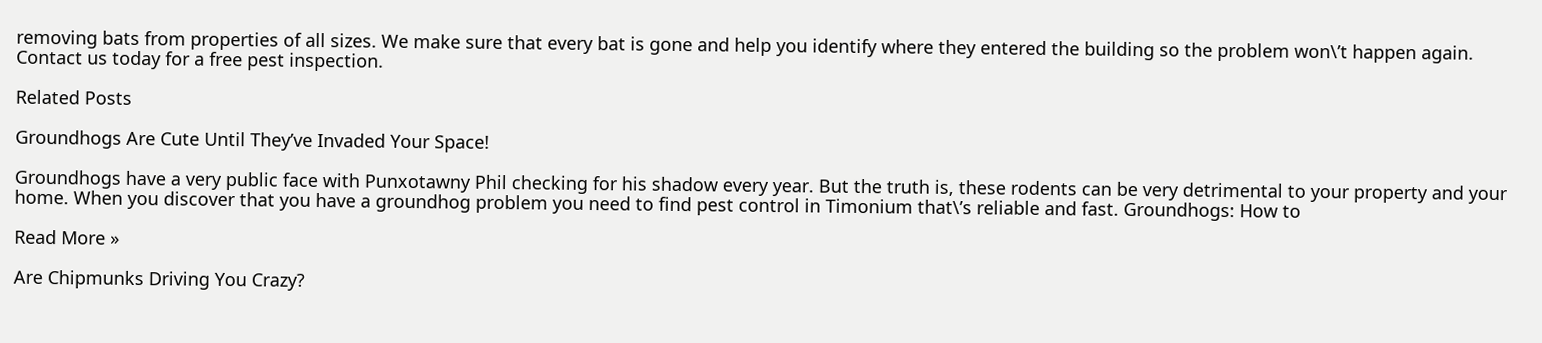removing bats from properties of all sizes. We make sure that every bat is gone and help you identify where they entered the building so the problem won\’t happen again. Contact us today for a free pest inspection.

Related Posts

Groundhogs Are Cute Until They’ve Invaded Your Space!

Groundhogs have a very public face with Punxotawny Phil checking for his shadow every year. But the truth is, these rodents can be very detrimental to your property and your home. When you discover that you have a groundhog problem you need to find pest control in Timonium that\’s reliable and fast. Groundhogs: How to

Read More »

Are Chipmunks Driving You Crazy?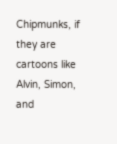Chipmunks, if they are cartoons like Alvin, Simon, and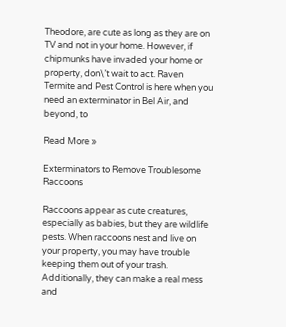Theodore, are cute as long as they are on TV and not in your home. However, if chipmunks have invaded your home or property, don\’t wait to act. Raven Termite and Pest Control is here when you need an exterminator in Bel Air, and beyond, to

Read More »

Exterminators to Remove Troublesome Raccoons

Raccoons appear as cute creatures, especially as babies, but they are wildlife pests. When raccoons nest and live on your property, you may have trouble keeping them out of your trash. Additionally, they can make a real mess and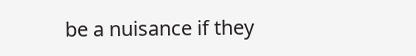be a nuisance if they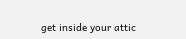get inside your attic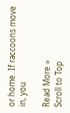or home. If raccoons move in, you

Read More »
Scroll to Top